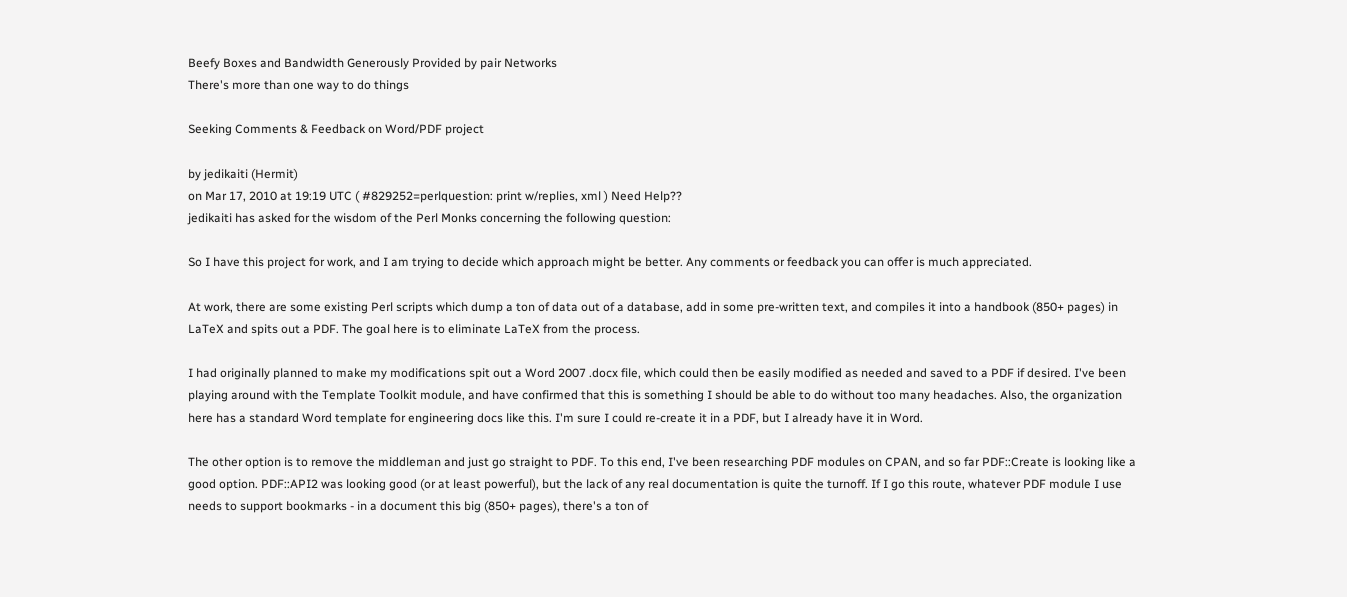Beefy Boxes and Bandwidth Generously Provided by pair Networks
There's more than one way to do things

Seeking Comments & Feedback on Word/PDF project

by jedikaiti (Hermit)
on Mar 17, 2010 at 19:19 UTC ( #829252=perlquestion: print w/replies, xml ) Need Help??
jedikaiti has asked for the wisdom of the Perl Monks concerning the following question:

So I have this project for work, and I am trying to decide which approach might be better. Any comments or feedback you can offer is much appreciated.

At work, there are some existing Perl scripts which dump a ton of data out of a database, add in some pre-written text, and compiles it into a handbook (850+ pages) in LaTeX and spits out a PDF. The goal here is to eliminate LaTeX from the process.

I had originally planned to make my modifications spit out a Word 2007 .docx file, which could then be easily modified as needed and saved to a PDF if desired. I've been playing around with the Template Toolkit module, and have confirmed that this is something I should be able to do without too many headaches. Also, the organization here has a standard Word template for engineering docs like this. I'm sure I could re-create it in a PDF, but I already have it in Word.

The other option is to remove the middleman and just go straight to PDF. To this end, I've been researching PDF modules on CPAN, and so far PDF::Create is looking like a good option. PDF::API2 was looking good (or at least powerful), but the lack of any real documentation is quite the turnoff. If I go this route, whatever PDF module I use needs to support bookmarks - in a document this big (850+ pages), there's a ton of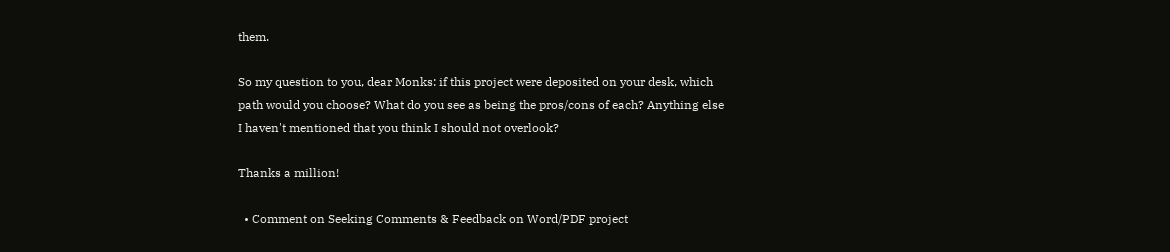them.

So my question to you, dear Monks: if this project were deposited on your desk, which path would you choose? What do you see as being the pros/cons of each? Anything else I haven't mentioned that you think I should not overlook?

Thanks a million!

  • Comment on Seeking Comments & Feedback on Word/PDF project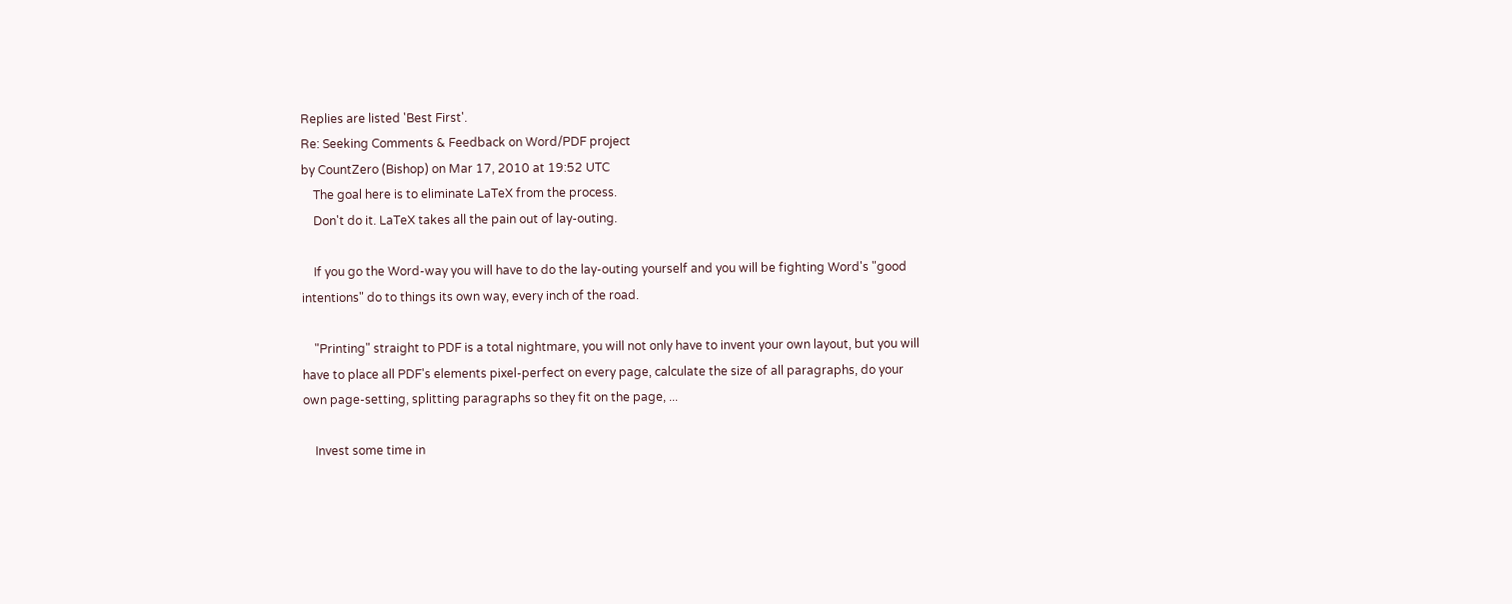Replies are listed 'Best First'.
Re: Seeking Comments & Feedback on Word/PDF project
by CountZero (Bishop) on Mar 17, 2010 at 19:52 UTC
    The goal here is to eliminate LaTeX from the process.
    Don't do it. LaTeX takes all the pain out of lay-outing.

    If you go the Word-way you will have to do the lay-outing yourself and you will be fighting Word's "good intentions" do to things its own way, every inch of the road.

    "Printing" straight to PDF is a total nightmare, you will not only have to invent your own layout, but you will have to place all PDF's elements pixel-perfect on every page, calculate the size of all paragraphs, do your own page-setting, splitting paragraphs so they fit on the page, ...

    Invest some time in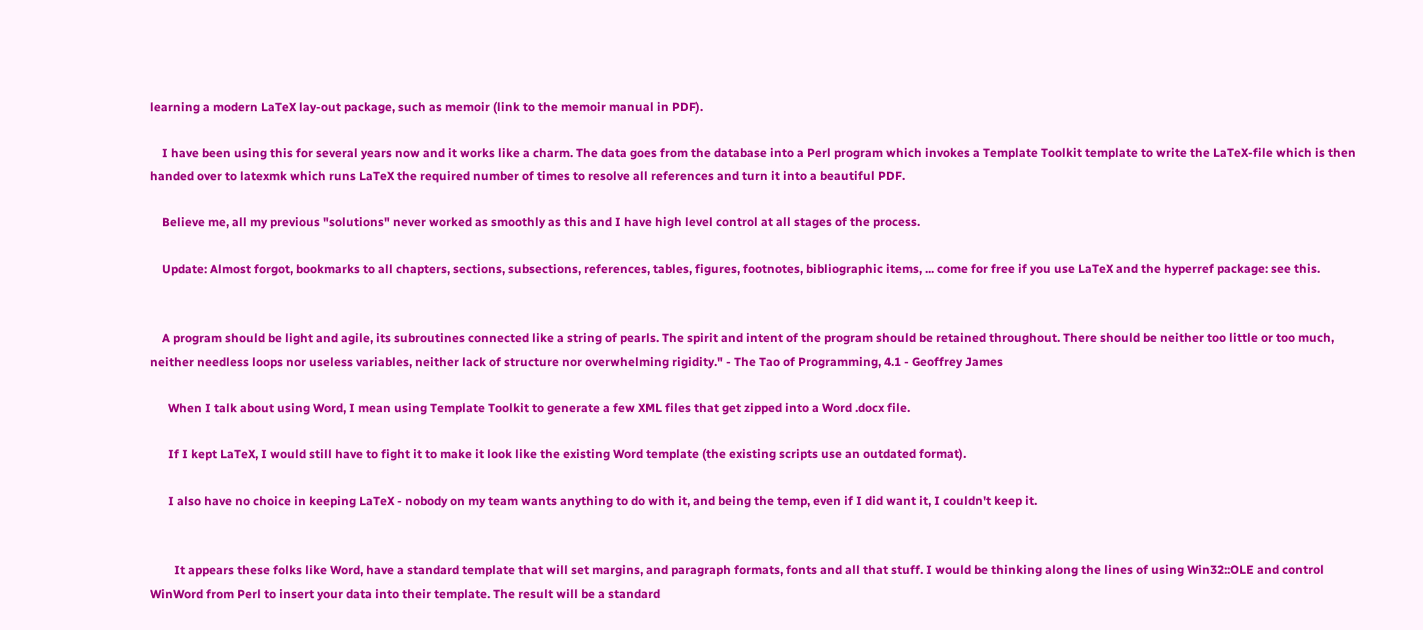learning a modern LaTeX lay-out package, such as memoir (link to the memoir manual in PDF).

    I have been using this for several years now and it works like a charm. The data goes from the database into a Perl program which invokes a Template Toolkit template to write the LaTeX-file which is then handed over to latexmk which runs LaTeX the required number of times to resolve all references and turn it into a beautiful PDF.

    Believe me, all my previous "solutions" never worked as smoothly as this and I have high level control at all stages of the process.

    Update: Almost forgot, bookmarks to all chapters, sections, subsections, references, tables, figures, footnotes, bibliographic items, ... come for free if you use LaTeX and the hyperref package: see this.


    A program should be light and agile, its subroutines connected like a string of pearls. The spirit and intent of the program should be retained throughout. There should be neither too little or too much, neither needless loops nor useless variables, neither lack of structure nor overwhelming rigidity." - The Tao of Programming, 4.1 - Geoffrey James

      When I talk about using Word, I mean using Template Toolkit to generate a few XML files that get zipped into a Word .docx file.

      If I kept LaTeX, I would still have to fight it to make it look like the existing Word template (the existing scripts use an outdated format).

      I also have no choice in keeping LaTeX - nobody on my team wants anything to do with it, and being the temp, even if I did want it, I couldn't keep it.


        It appears these folks like Word, have a standard template that will set margins, and paragraph formats, fonts and all that stuff. I would be thinking along the lines of using Win32::OLE and control WinWord from Perl to insert your data into their template. The result will be a standard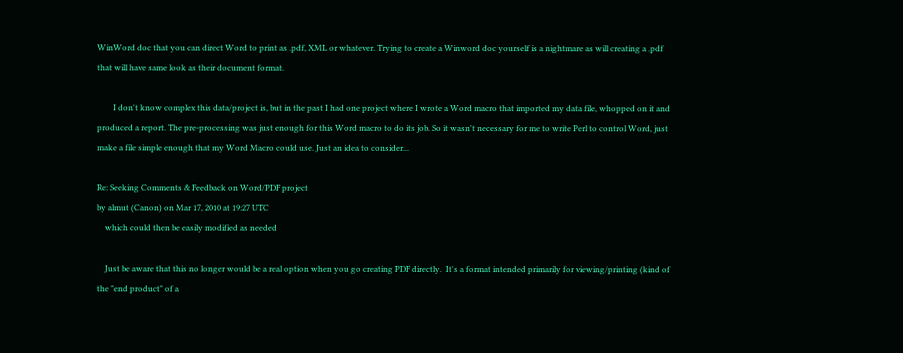WinWord doc that you can direct Word to print as .pdf, XML or whatever. Trying to create a Winword doc yourself is a nightmare as will creating a .pdf that will have same look as their document format.

        I don't know complex this data/project is, but in the past I had one project where I wrote a Word macro that imported my data file, whopped on it and produced a report. The pre-processing was just enough for this Word macro to do its job. So it wasn't necessary for me to write Perl to control Word, just make a file simple enough that my Word Macro could use. Just an idea to consider...

Re: Seeking Comments & Feedback on Word/PDF project
by almut (Canon) on Mar 17, 2010 at 19:27 UTC
    which could then be easily modified as needed

    Just be aware that this no longer would be a real option when you go creating PDF directly.  It's a format intended primarily for viewing/printing (kind of the "end product" of a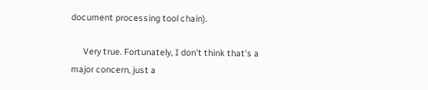document processing tool chain).

      Very true. Fortunately, I don't think that's a major concern, just a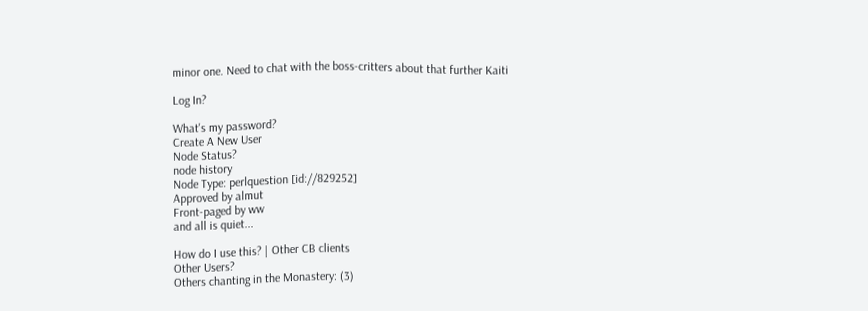minor one. Need to chat with the boss-critters about that further Kaiti

Log In?

What's my password?
Create A New User
Node Status?
node history
Node Type: perlquestion [id://829252]
Approved by almut
Front-paged by ww
and all is quiet...

How do I use this? | Other CB clients
Other Users?
Others chanting in the Monastery: (3)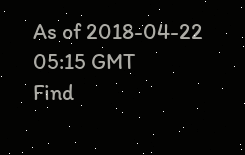As of 2018-04-22 05:15 GMT
Find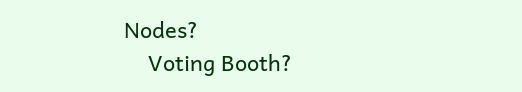Nodes?
    Voting Booth?